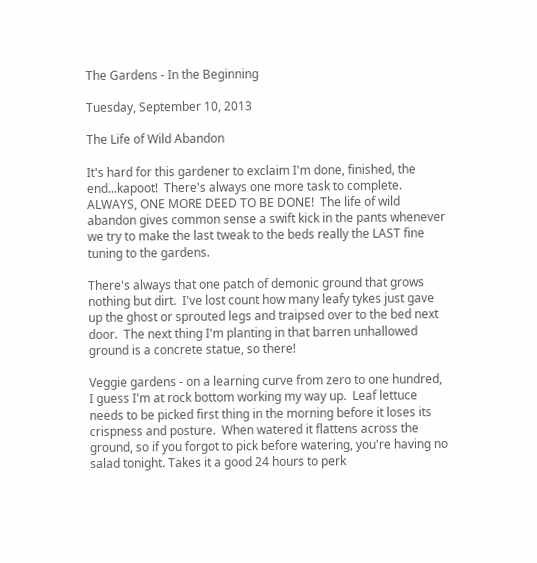The Gardens - In the Beginning

Tuesday, September 10, 2013

The Life of Wild Abandon

It's hard for this gardener to exclaim I'm done, finished, the end...kapoot!  There's always one more task to complete. ALWAYS, ONE MORE DEED TO BE DONE!  The life of wild abandon gives common sense a swift kick in the pants whenever we try to make the last tweak to the beds really the LAST fine tuning to the gardens.

There's always that one patch of demonic ground that grows nothing but dirt.  I've lost count how many leafy tykes just gave up the ghost or sprouted legs and traipsed over to the bed next door.  The next thing I'm planting in that barren unhallowed ground is a concrete statue, so there!

Veggie gardens - on a learning curve from zero to one hundred, I guess I'm at rock bottom working my way up.  Leaf lettuce needs to be picked first thing in the morning before it loses its crispness and posture.  When watered it flattens across the ground, so if you forgot to pick before watering, you're having no salad tonight. Takes it a good 24 hours to perk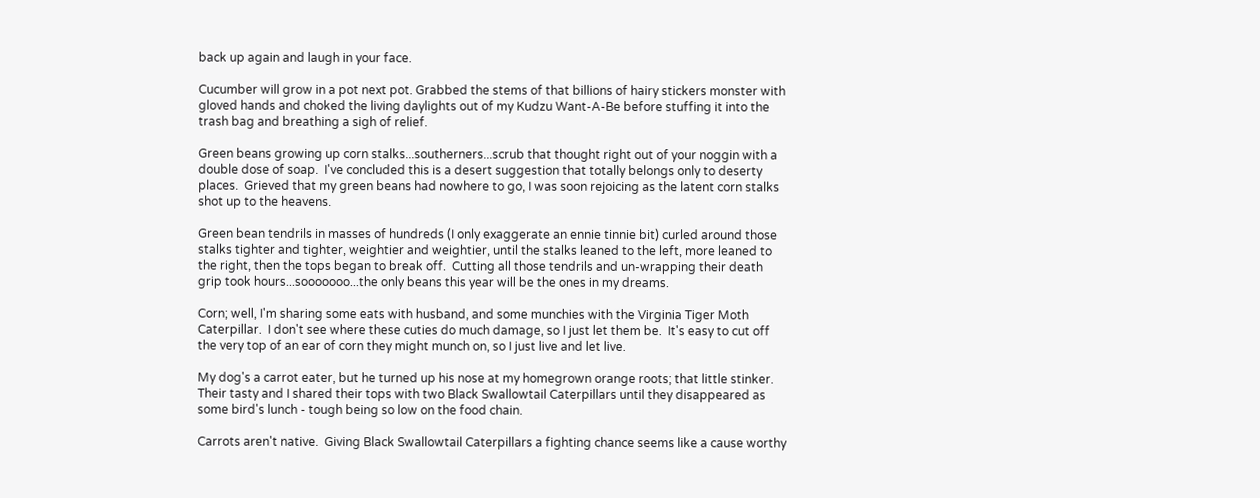back up again and laugh in your face.

Cucumber will grow in a pot next pot. Grabbed the stems of that billions of hairy stickers monster with gloved hands and choked the living daylights out of my Kudzu Want-A-Be before stuffing it into the trash bag and breathing a sigh of relief.

Green beans growing up corn stalks...southerners...scrub that thought right out of your noggin with a double dose of soap.  I've concluded this is a desert suggestion that totally belongs only to deserty places.  Grieved that my green beans had nowhere to go, I was soon rejoicing as the latent corn stalks shot up to the heavens.

Green bean tendrils in masses of hundreds (I only exaggerate an ennie tinnie bit) curled around those stalks tighter and tighter, weightier and weightier, until the stalks leaned to the left, more leaned to the right, then the tops began to break off.  Cutting all those tendrils and un-wrapping their death grip took hours...sooooooo...the only beans this year will be the ones in my dreams.

Corn; well, I'm sharing some eats with husband, and some munchies with the Virginia Tiger Moth Caterpillar.  I don't see where these cuties do much damage, so I just let them be.  It's easy to cut off the very top of an ear of corn they might munch on, so I just live and let live.

My dog's a carrot eater, but he turned up his nose at my homegrown orange roots; that little stinker.  Their tasty and I shared their tops with two Black Swallowtail Caterpillars until they disappeared as some bird's lunch - tough being so low on the food chain.

Carrots aren't native.  Giving Black Swallowtail Caterpillars a fighting chance seems like a cause worthy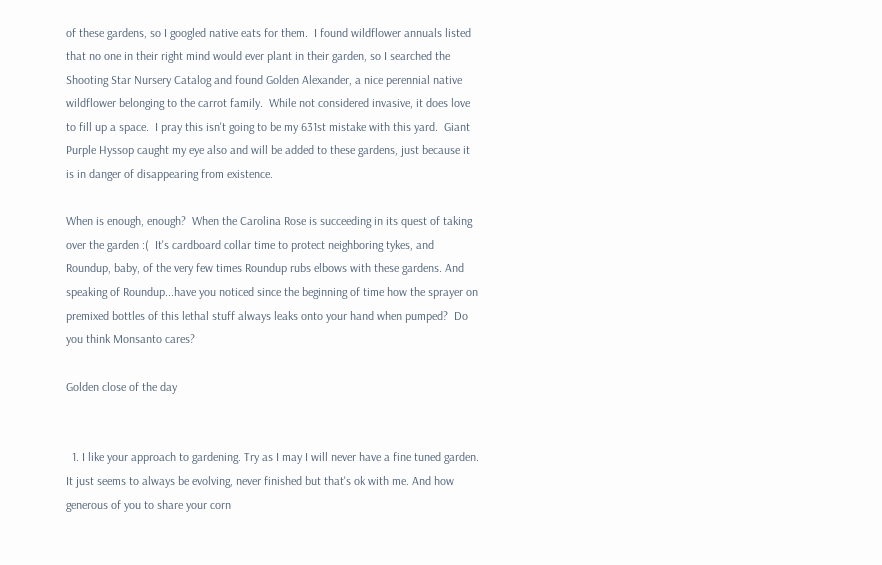of these gardens, so I googled native eats for them.  I found wildflower annuals listed that no one in their right mind would ever plant in their garden, so I searched the Shooting Star Nursery Catalog and found Golden Alexander, a nice perennial native wildflower belonging to the carrot family.  While not considered invasive, it does love to fill up a space.  I pray this isn't going to be my 631st mistake with this yard.  Giant Purple Hyssop caught my eye also and will be added to these gardens, just because it is in danger of disappearing from existence.

When is enough, enough?  When the Carolina Rose is succeeding in its quest of taking over the garden :(  It's cardboard collar time to protect neighboring tykes, and Roundup, baby, of the very few times Roundup rubs elbows with these gardens. And speaking of Roundup...have you noticed since the beginning of time how the sprayer on premixed bottles of this lethal stuff always leaks onto your hand when pumped?  Do you think Monsanto cares?

Golden close of the day


  1. I like your approach to gardening. Try as I may I will never have a fine tuned garden. It just seems to always be evolving, never finished but that's ok with me. And how generous of you to share your corn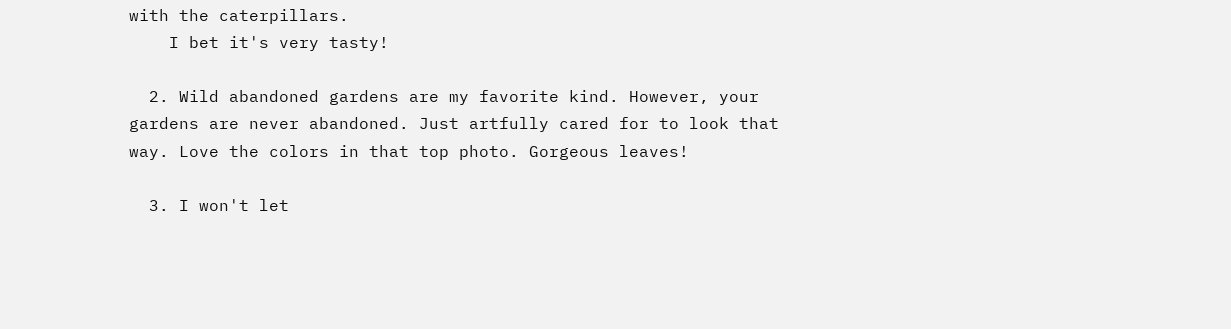with the caterpillars.
    I bet it's very tasty!

  2. Wild abandoned gardens are my favorite kind. However, your gardens are never abandoned. Just artfully cared for to look that way. Love the colors in that top photo. Gorgeous leaves!

  3. I won't let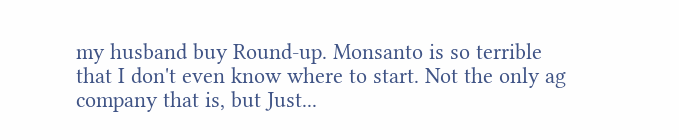my husband buy Round-up. Monsanto is so terrible that I don't even know where to start. Not the only ag company that is, but Just...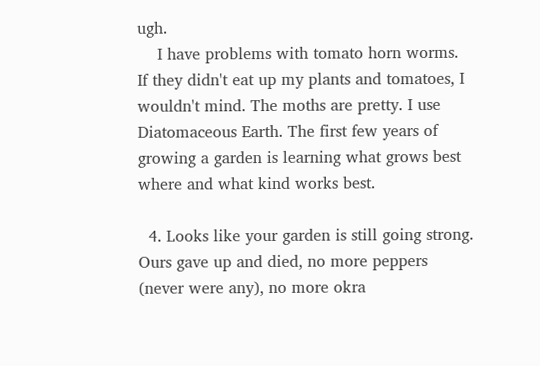ugh.
    I have problems with tomato horn worms. If they didn't eat up my plants and tomatoes, I wouldn't mind. The moths are pretty. I use Diatomaceous Earth. The first few years of growing a garden is learning what grows best where and what kind works best.

  4. Looks like your garden is still going strong. Ours gave up and died, no more peppers (never were any), no more okra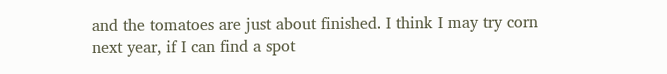and the tomatoes are just about finished. I think I may try corn next year, if I can find a spot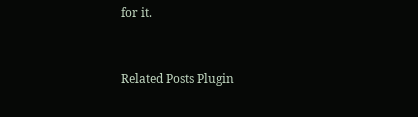for it.


Related Posts Plugin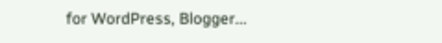for WordPress, Blogger...